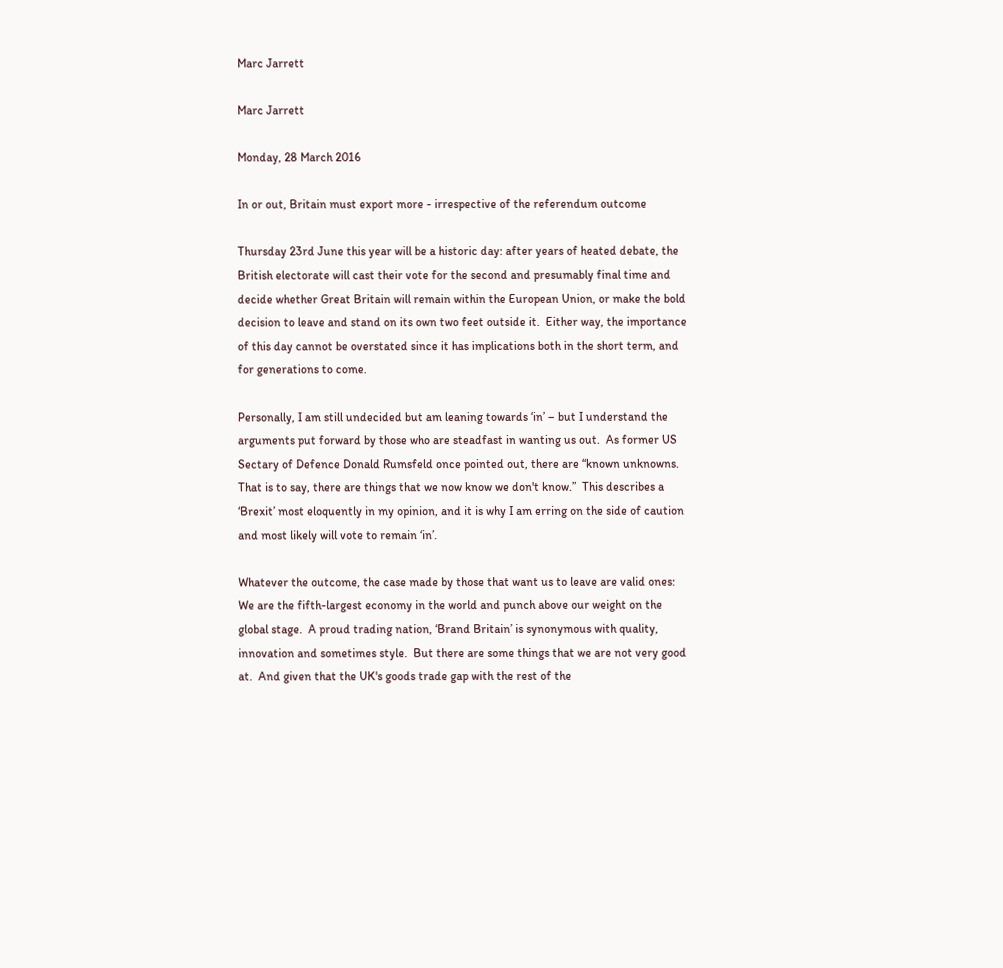Marc Jarrett

Marc Jarrett

Monday, 28 March 2016

In or out, Britain must export more - irrespective of the referendum outcome

Thursday 23rd June this year will be a historic day: after years of heated debate, the British electorate will cast their vote for the second and presumably final time and decide whether Great Britain will remain within the European Union, or make the bold decision to leave and stand on its own two feet outside it.  Either way, the importance of this day cannot be overstated since it has implications both in the short term, and for generations to come.

Personally, I am still undecided but am leaning towards ‘in’ – but I understand the arguments put forward by those who are steadfast in wanting us out.  As former US Sectary of Defence Donald Rumsfeld once pointed out, there are “known unknowns. That is to say, there are things that we now know we don't know.”  This describes a ‘Brexit’ most eloquently in my opinion, and it is why I am erring on the side of caution and most likely will vote to remain ‘in’.

Whatever the outcome, the case made by those that want us to leave are valid ones: We are the fifth-largest economy in the world and punch above our weight on the global stage.  A proud trading nation, ‘Brand Britain’ is synonymous with quality, innovation and sometimes style.  But there are some things that we are not very good at.  And given that the UK's goods trade gap with the rest of the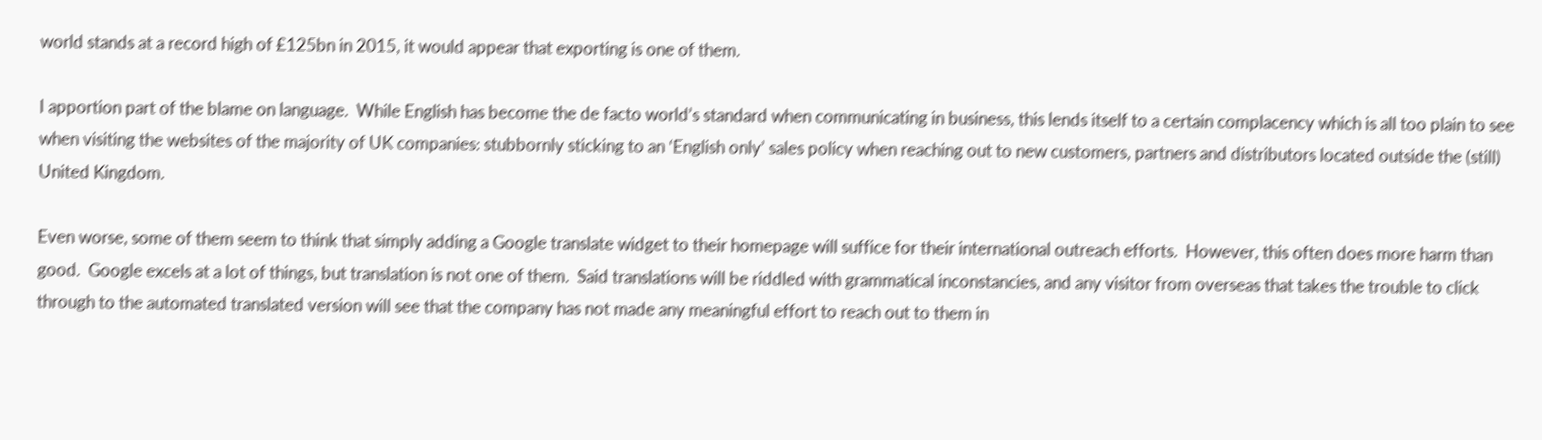world stands at a record high of £125bn in 2015, it would appear that exporting is one of them.

I apportion part of the blame on language.  While English has become the de facto world’s standard when communicating in business, this lends itself to a certain complacency which is all too plain to see when visiting the websites of the majority of UK companies: stubbornly sticking to an ‘English only’ sales policy when reaching out to new customers, partners and distributors located outside the (still) United Kingdom.

Even worse, some of them seem to think that simply adding a Google translate widget to their homepage will suffice for their international outreach efforts.  However, this often does more harm than good.  Google excels at a lot of things, but translation is not one of them.  Said translations will be riddled with grammatical inconstancies, and any visitor from overseas that takes the trouble to click through to the automated translated version will see that the company has not made any meaningful effort to reach out to them in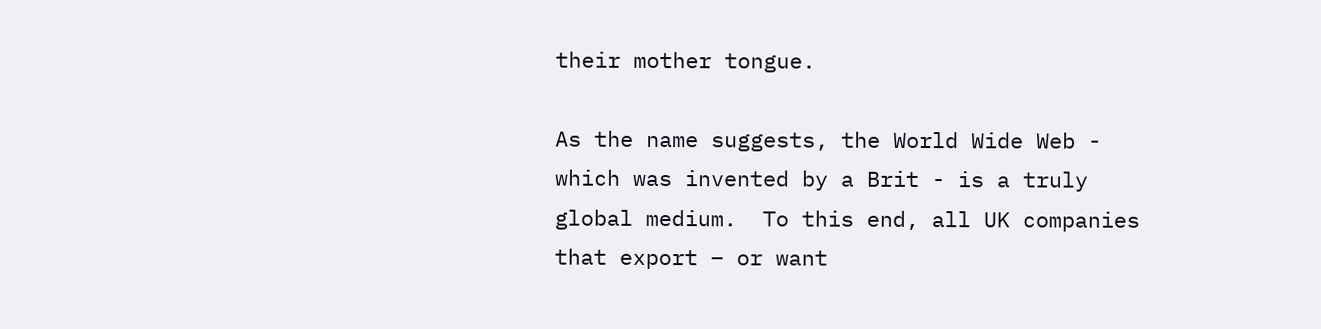their mother tongue.

As the name suggests, the World Wide Web - which was invented by a Brit - is a truly global medium.  To this end, all UK companies that export – or want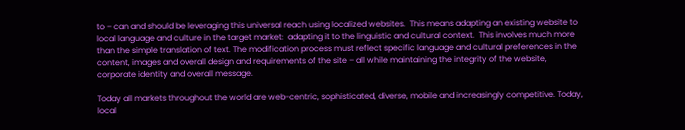to – can and should be leveraging this universal reach using localized websites.  This means adapting an existing website to local language and culture in the target market:  adapting it to the linguistic and cultural context.  This involves much more than the simple translation of text. The modification process must reflect specific language and cultural preferences in the content, images and overall design and requirements of the site – all while maintaining the integrity of the website, corporate identity and overall message.

Today all markets throughout the world are web-centric, sophisticated, diverse, mobile and increasingly competitive. Today, local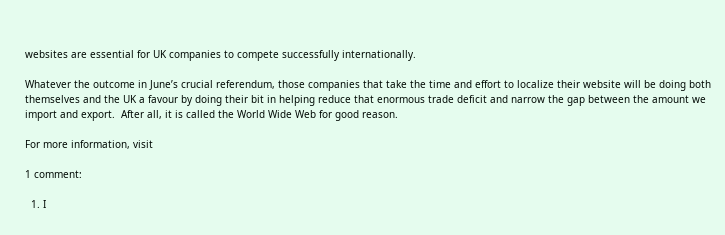websites are essential for UK companies to compete successfully internationally.

Whatever the outcome in June’s crucial referendum, those companies that take the time and effort to localize their website will be doing both themselves and the UK a favour by doing their bit in helping reduce that enormous trade deficit and narrow the gap between the amount we import and export.  After all, it is called the World Wide Web for good reason.

For more information, visit

1 comment:

  1. I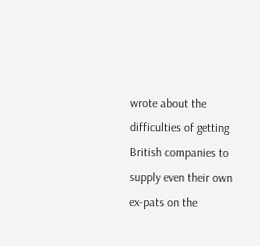wrote about the difficulties of getting British companies to supply even their own ex-pats on the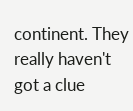continent. They really haven't got a clue